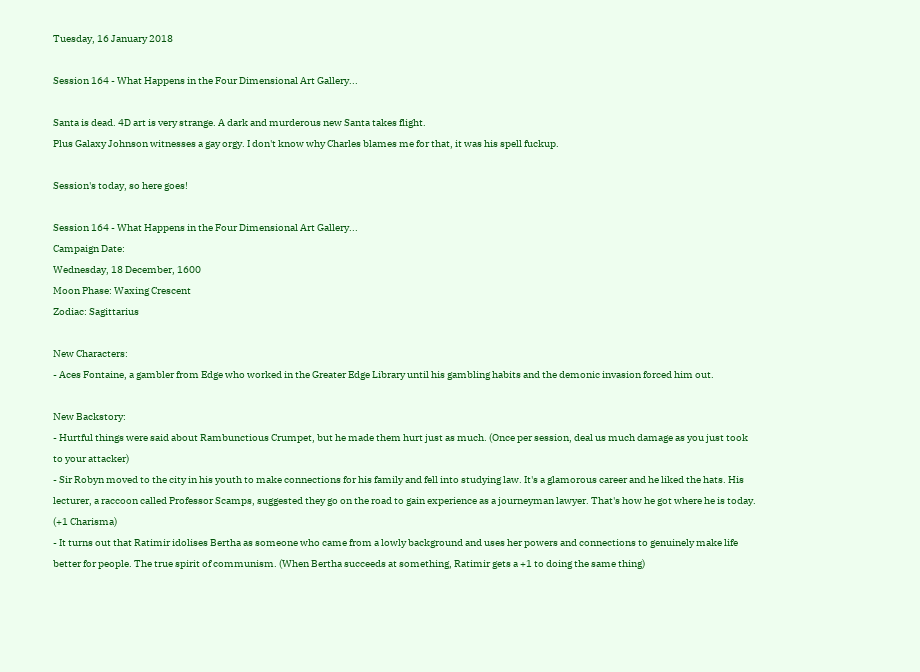Tuesday, 16 January 2018

Session 164 - What Happens in the Four Dimensional Art Gallery...

Santa is dead. 4D art is very strange. A dark and murderous new Santa takes flight.
Plus Galaxy Johnson witnesses a gay orgy. I don't know why Charles blames me for that, it was his spell fuckup.

Session's today, so here goes!

Session 164 - What Happens in the Four Dimensional Art Gallery...
Campaign Date:
Wednesday, 18 December, 1600
Moon Phase: Waxing Crescent
Zodiac: Sagittarius

New Characters:
- Aces Fontaine, a gambler from Edge who worked in the Greater Edge Library until his gambling habits and the demonic invasion forced him out.

New Backstory:
- Hurtful things were said about Rambunctious Crumpet, but he made them hurt just as much. (Once per session, deal us much damage as you just took to your attacker)
- Sir Robyn moved to the city in his youth to make connections for his family and fell into studying law. It's a glamorous career and he liked the hats. His lecturer, a raccoon called Professor Scamps, suggested they go on the road to gain experience as a journeyman lawyer. That's how he got where he is today. (+1 Charisma)
- It turns out that Ratimir idolises Bertha as someone who came from a lowly background and uses her powers and connections to genuinely make life better for people. The true spirit of communism. (When Bertha succeeds at something, Ratimir gets a +1 to doing the same thing)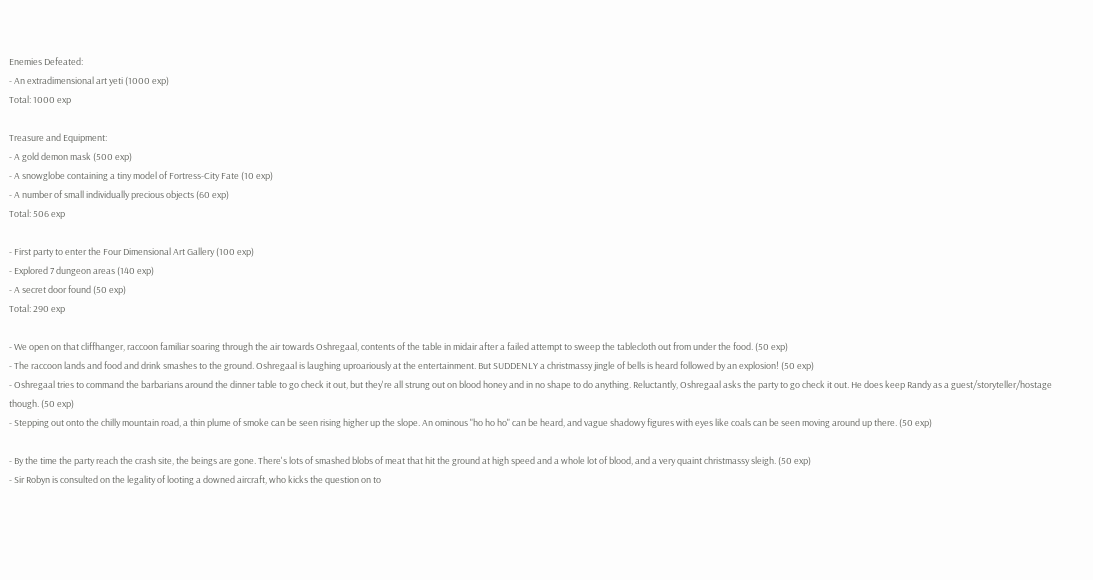Enemies Defeated:
- An extradimensional art yeti (1000 exp)
Total: 1000 exp

Treasure and Equipment:
- A gold demon mask (500 exp)
- A snowglobe containing a tiny model of Fortress-City Fate (10 exp)
- A number of small individually precious objects (60 exp)
Total: 506 exp

- First party to enter the Four Dimensional Art Gallery (100 exp)
- Explored 7 dungeon areas (140 exp)
- A secret door found (50 exp)
Total: 290 exp

- We open on that cliffhanger, raccoon familiar soaring through the air towards Oshregaal, contents of the table in midair after a failed attempt to sweep the tablecloth out from under the food. (50 exp)
- The raccoon lands and food and drink smashes to the ground. Oshregaal is laughing uproariously at the entertainment. But SUDDENLY a christmassy jingle of bells is heard followed by an explosion! (50 exp)
- Oshregaal tries to command the barbarians around the dinner table to go check it out, but they're all strung out on blood honey and in no shape to do anything. Reluctantly, Oshregaal asks the party to go check it out. He does keep Randy as a guest/storyteller/hostage though. (50 exp)
- Stepping out onto the chilly mountain road, a thin plume of smoke can be seen rising higher up the slope. An ominous "ho ho ho" can be heard, and vague shadowy figures with eyes like coals can be seen moving around up there. (50 exp)

- By the time the party reach the crash site, the beings are gone. There's lots of smashed blobs of meat that hit the ground at high speed and a whole lot of blood, and a very quaint christmassy sleigh. (50 exp)
- Sir Robyn is consulted on the legality of looting a downed aircraft, who kicks the question on to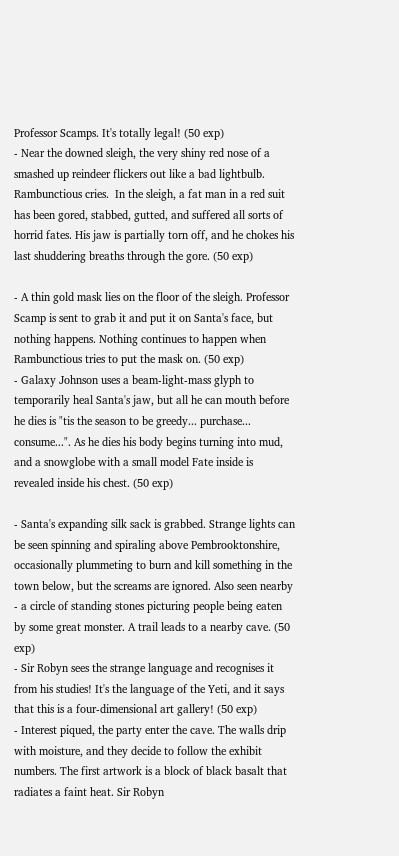Professor Scamps. It's totally legal! (50 exp)
- Near the downed sleigh, the very shiny red nose of a smashed up reindeer flickers out like a bad lightbulb. Rambunctious cries.  In the sleigh, a fat man in a red suit has been gored, stabbed, gutted, and suffered all sorts of horrid fates. His jaw is partially torn off, and he chokes his last shuddering breaths through the gore. (50 exp)

- A thin gold mask lies on the floor of the sleigh. Professor Scamp is sent to grab it and put it on Santa's face, but nothing happens. Nothing continues to happen when Rambunctious tries to put the mask on. (50 exp)
- Galaxy Johnson uses a beam-light-mass glyph to temporarily heal Santa's jaw, but all he can mouth before he dies is "tis the season to be greedy... purchase... consume...". As he dies his body begins turning into mud, and a snowglobe with a small model Fate inside is revealed inside his chest. (50 exp)

- Santa's expanding silk sack is grabbed. Strange lights can be seen spinning and spiraling above Pembrooktonshire, occasionally plummeting to burn and kill something in the town below, but the screams are ignored. Also seen nearby - a circle of standing stones picturing people being eaten by some great monster. A trail leads to a nearby cave. (50 exp)
- Sir Robyn sees the strange language and recognises it from his studies! It's the language of the Yeti, and it says that this is a four-dimensional art gallery! (50 exp)
- Interest piqued, the party enter the cave. The walls drip with moisture, and they decide to follow the exhibit numbers. The first artwork is a block of black basalt that radiates a faint heat. Sir Robyn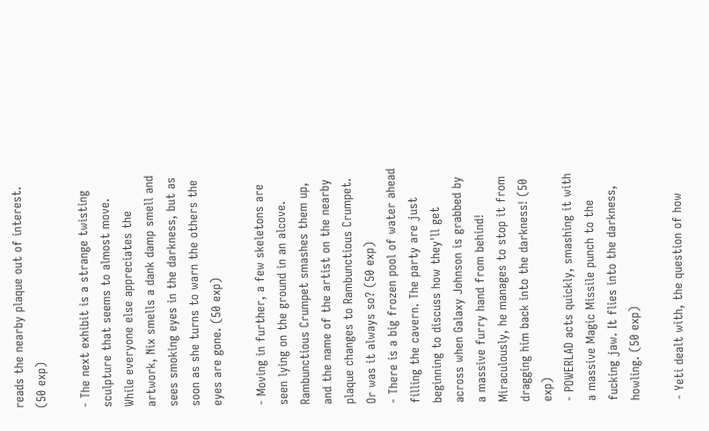reads the nearby plaque out of interest. (50 exp)

- The next exhibit is a strange twisting sculpture that seems to almost move. While everyone else appreciates the artwork, Nix smells a dank damp smell and sees smoking eyes in the darkness, but as soon as she turns to warn the others the eyes are gone. (50 exp)

- Moving in further, a few skeletons are seen lying on the ground in an alcove. Rambunctious Crumpet smashes them up, and the name of the artist on the nearby plaque changes to Rambunctious Crumpet. Or was it always so? (50 exp)
- There is a big frozen pool of water ahead filling the cavern. The party are just beginning to discuss how they'll get across when Galaxy Johnson is grabbed by a massive furry hand from behind! Miraculously, he manages to stop it from dragging him back into the darkness! (50 exp)
- POWERLAD acts quickly, smashing it with a massive Magic Missile punch to the fucking jaw. It flies into the darkness, howling. (50 exp)

- Yeti dealt with, the question of how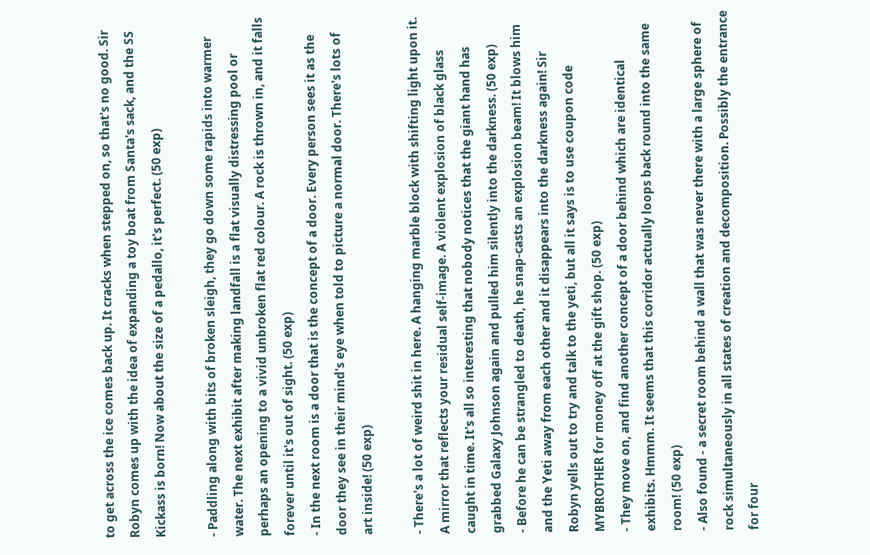to get across the ice comes back up. It cracks when stepped on, so that's no good. Sir Robyn comes up with the idea of expanding a toy boat from Santa's sack, and the SS Kickass is born! Now about the size of a pedallo, it's perfect. (50 exp)

- Paddling along with bits of broken sleigh, they go down some rapids into warmer water. The next exhibit after making landfall is a flat visually distressing pool or perhaps an opening to a vivid unbroken flat red colour. A rock is thrown in, and it falls forever until it's out of sight. (50 exp)
- In the next room is a door that is the concept of a door. Every person sees it as the door they see in their mind's eye when told to picture a normal door. There's lots of art inside! (50 exp)

- There's a lot of weird shit in here. A hanging marble block with shifting light upon it. A mirror that reflects your residual self-image. A violent explosion of black glass caught in time. It's all so interesting that nobody notices that the giant hand has grabbed Galaxy Johnson again and pulled him silently into the darkness. (50 exp)
- Before he can be strangled to death, he snap-casts an explosion beam! It blows him and the Yeti away from each other and it disappears into the darkness again! Sir Robyn yells out to try and talk to the yeti, but all it says is to use coupon code MYBROTHER for money off at the gift shop. (50 exp)
- They move on, and find another concept of a door behind which are identical exhibits. Hmmm. It seems that this corridor actually loops back round into the same room! (50 exp)
- Also found - a secret room behind a wall that was never there with a large sphere of rock simultaneously in all states of creation and decomposition. Possibly the entrance for four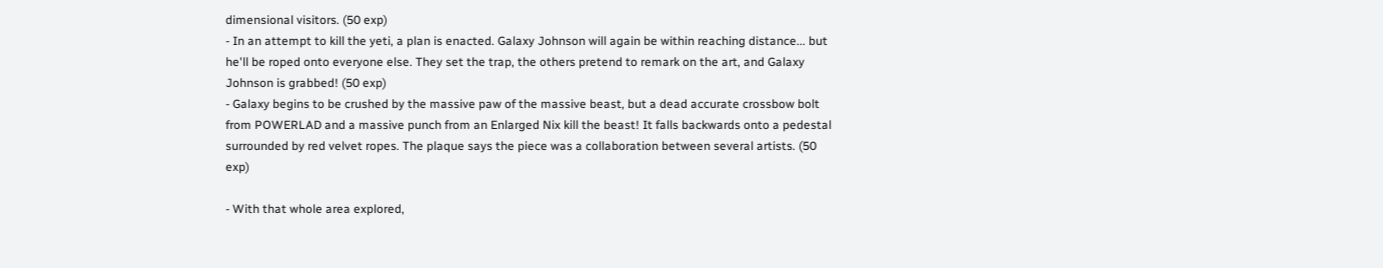dimensional visitors. (50 exp)
- In an attempt to kill the yeti, a plan is enacted. Galaxy Johnson will again be within reaching distance... but he'll be roped onto everyone else. They set the trap, the others pretend to remark on the art, and Galaxy Johnson is grabbed! (50 exp)
- Galaxy begins to be crushed by the massive paw of the massive beast, but a dead accurate crossbow bolt from POWERLAD and a massive punch from an Enlarged Nix kill the beast! It falls backwards onto a pedestal surrounded by red velvet ropes. The plaque says the piece was a collaboration between several artists. (50 exp)

- With that whole area explored,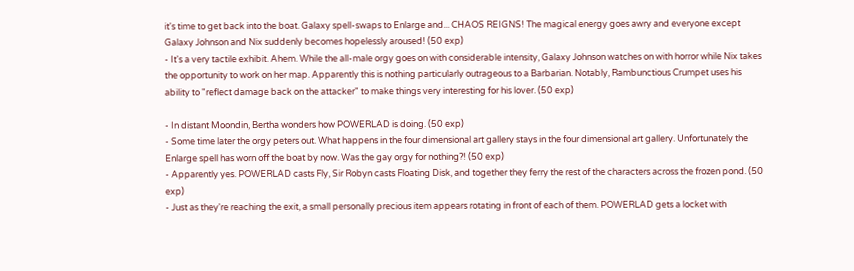it's time to get back into the boat. Galaxy spell-swaps to Enlarge and... CHAOS REIGNS! The magical energy goes awry and everyone except Galaxy Johnson and Nix suddenly becomes hopelessly aroused! (50 exp)
- It's a very tactile exhibit. Ahem. While the all-male orgy goes on with considerable intensity, Galaxy Johnson watches on with horror while Nix takes the opportunity to work on her map. Apparently this is nothing particularly outrageous to a Barbarian. Notably, Rambunctious Crumpet uses his ability to "reflect damage back on the attacker" to make things very interesting for his lover. (50 exp)

- In distant Moondin, Bertha wonders how POWERLAD is doing. (50 exp)
- Some time later the orgy peters out. What happens in the four dimensional art gallery stays in the four dimensional art gallery. Unfortunately the Enlarge spell has worn off the boat by now. Was the gay orgy for nothing?! (50 exp)
- Apparently yes. POWERLAD casts Fly, Sir Robyn casts Floating Disk, and together they ferry the rest of the characters across the frozen pond. (50 exp)
- Just as they're reaching the exit, a small personally precious item appears rotating in front of each of them. POWERLAD gets a locket with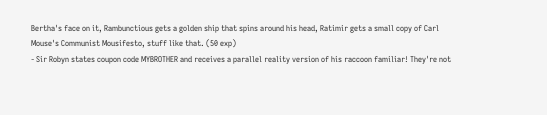Bertha's face on it, Rambunctious gets a golden ship that spins around his head, Ratimir gets a small copy of Carl Mouse's Communist Mousifesto, stuff like that. (50 exp)
- Sir Robyn states coupon code MYBROTHER and receives a parallel reality version of his raccoon familiar! They're not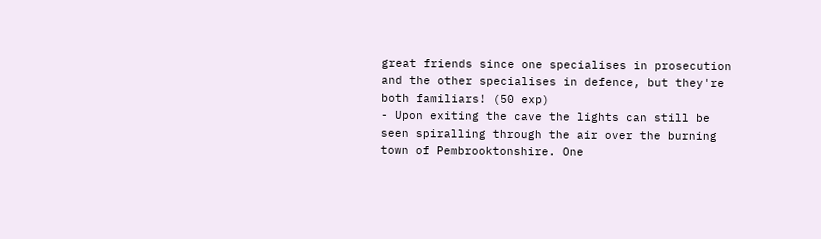great friends since one specialises in prosecution and the other specialises in defence, but they're both familiars! (50 exp)
- Upon exiting the cave the lights can still be seen spiralling through the air over the burning town of Pembrooktonshire. One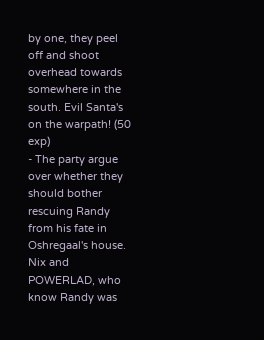by one, they peel off and shoot overhead towards somewhere in the south. Evil Santa's on the warpath! (50 exp)
- The party argue over whether they should bother rescuing Randy from his fate in Oshregaal's house. Nix and POWERLAD, who know Randy was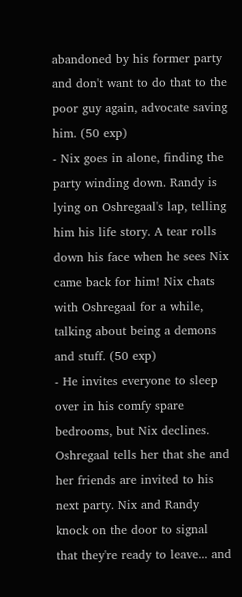abandoned by his former party and don't want to do that to the poor guy again, advocate saving him. (50 exp)
- Nix goes in alone, finding the party winding down. Randy is lying on Oshregaal's lap, telling him his life story. A tear rolls down his face when he sees Nix came back for him! Nix chats with Oshregaal for a while, talking about being a demons and stuff. (50 exp)
- He invites everyone to sleep over in his comfy spare bedrooms, but Nix declines. Oshregaal tells her that she and her friends are invited to his next party. Nix and Randy knock on the door to signal that they're ready to leave... and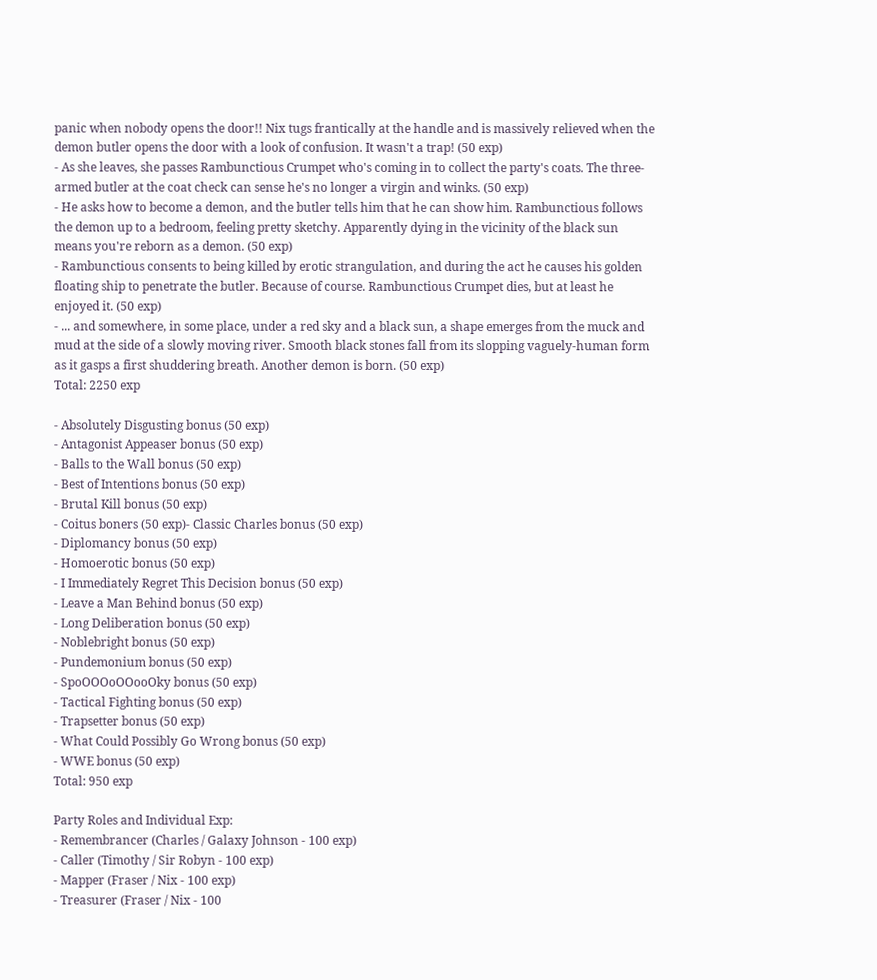panic when nobody opens the door!! Nix tugs frantically at the handle and is massively relieved when the demon butler opens the door with a look of confusion. It wasn't a trap! (50 exp)
- As she leaves, she passes Rambunctious Crumpet who's coming in to collect the party's coats. The three-armed butler at the coat check can sense he's no longer a virgin and winks. (50 exp)
- He asks how to become a demon, and the butler tells him that he can show him. Rambunctious follows the demon up to a bedroom, feeling pretty sketchy. Apparently dying in the vicinity of the black sun means you're reborn as a demon. (50 exp)
- Rambunctious consents to being killed by erotic strangulation, and during the act he causes his golden floating ship to penetrate the butler. Because of course. Rambunctious Crumpet dies, but at least he enjoyed it. (50 exp)
- ... and somewhere, in some place, under a red sky and a black sun, a shape emerges from the muck and mud at the side of a slowly moving river. Smooth black stones fall from its slopping vaguely-human form as it gasps a first shuddering breath. Another demon is born. (50 exp)
Total: 2250 exp

- Absolutely Disgusting bonus (50 exp)
- Antagonist Appeaser bonus (50 exp)
- Balls to the Wall bonus (50 exp)
- Best of Intentions bonus (50 exp)
- Brutal Kill bonus (50 exp)
- Coitus boners (50 exp)- Classic Charles bonus (50 exp)
- Diplomancy bonus (50 exp)
- Homoerotic bonus (50 exp)
- I Immediately Regret This Decision bonus (50 exp)
- Leave a Man Behind bonus (50 exp)
- Long Deliberation bonus (50 exp)
- Noblebright bonus (50 exp)
- Pundemonium bonus (50 exp)
- SpoOOOoOOooOky bonus (50 exp)
- Tactical Fighting bonus (50 exp)
- Trapsetter bonus (50 exp)
- What Could Possibly Go Wrong bonus (50 exp)
- WWE bonus (50 exp)
Total: 950 exp

Party Roles and Individual Exp:
- Remembrancer (Charles / Galaxy Johnson - 100 exp)
- Caller (Timothy / Sir Robyn - 100 exp)
- Mapper (Fraser / Nix - 100 exp)
- Treasurer (Fraser / Nix - 100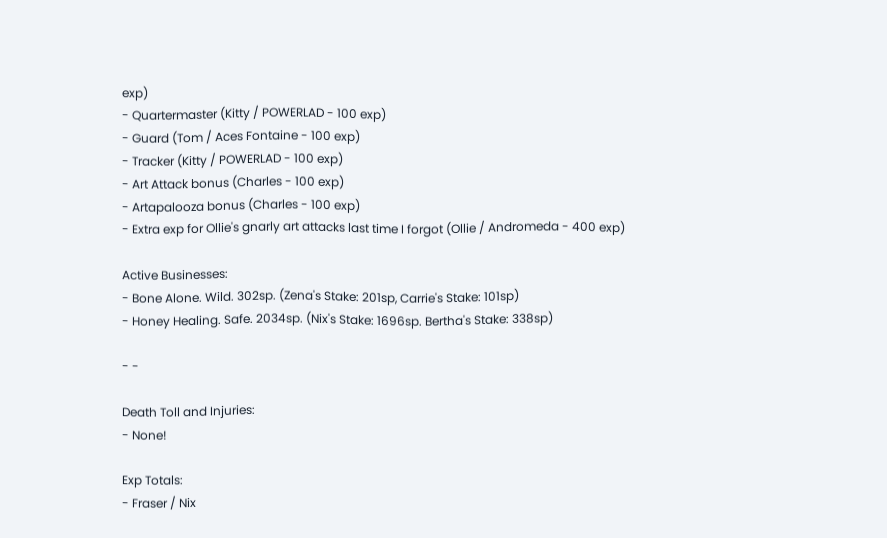exp)
- Quartermaster (Kitty / POWERLAD - 100 exp)
- Guard (Tom / Aces Fontaine - 100 exp)
- Tracker (Kitty / POWERLAD - 100 exp)
- Art Attack bonus (Charles - 100 exp)
- Artapalooza bonus (Charles - 100 exp)
- Extra exp for Ollie's gnarly art attacks last time I forgot (Ollie / Andromeda - 400 exp)

Active Businesses:
- Bone Alone. Wild. 302sp. (Zena's Stake: 201sp, Carrie's Stake: 101sp)
- Honey Healing. Safe. 2034sp. (Nix's Stake: 1696sp. Bertha's Stake: 338sp)

- -

Death Toll and Injuries:
- None!

Exp Totals:
- Fraser / Nix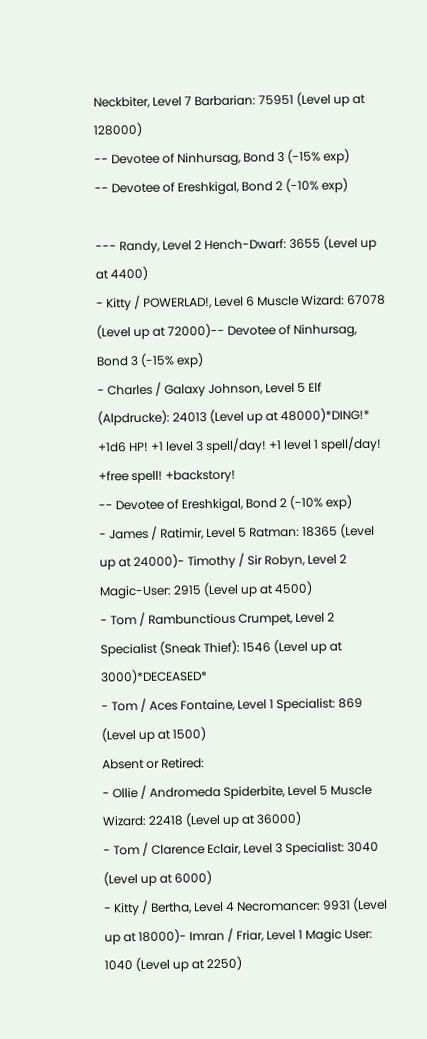Neckbiter, Level 7 Barbarian: 75951 (Level up at 128000)
-- Devotee of Ninhursag, Bond 3 (-15% exp)
-- Devotee of Ereshkigal, Bond 2 (-10% exp)

--- Randy, Level 2 Hench-Dwarf: 3655 (Level up at 4400)
- Kitty / POWERLAD!, Level 6 Muscle Wizard: 67078 (Level up at 72000)-- Devotee of Ninhursag, Bond 3 (-15% exp)
- Charles / Galaxy Johnson, Level 5 Elf (Alpdrucke): 24013 (Level up at 48000)*DING!* +1d6 HP! +1 level 3 spell/day! +1 level 1 spell/day! +free spell! +backstory!
-- Devotee of Ereshkigal, Bond 2 (-10% exp)
- James / Ratimir, Level 5 Ratman: 18365 (Level up at 24000)- Timothy / Sir Robyn, Level 2 Magic-User: 2915 (Level up at 4500)
- Tom / Rambunctious Crumpet, Level 2 Specialist (Sneak Thief): 1546 (Level up at 3000)*DECEASED*
- Tom / Aces Fontaine, Level 1 Specialist: 869 (Level up at 1500)
Absent or Retired:
- Ollie / Andromeda Spiderbite, Level 5 Muscle Wizard: 22418 (Level up at 36000)
- Tom / Clarence Eclair, Level 3 Specialist: 3040 (Level up at 6000)
- Kitty / Bertha, Level 4 Necromancer: 9931 (Level up at 18000)- Imran / Friar, Level 1 Magic User: 1040 (Level up at 2250)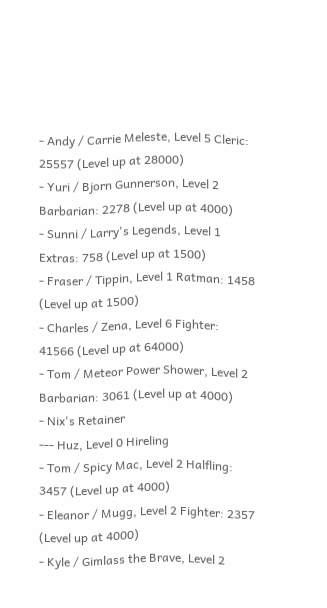- Andy / Carrie Meleste, Level 5 Cleric: 25557 (Level up at 28000)
- Yuri / Bjorn Gunnerson, Level 2 Barbarian: 2278 (Level up at 4000)
- Sunni / Larry's Legends, Level 1 Extras: 758 (Level up at 1500)
- Fraser / Tippin, Level 1 Ratman: 1458 (Level up at 1500)
- Charles / Zena, Level 6 Fighter: 41566 (Level up at 64000)
- Tom / Meteor Power Shower, Level 2 Barbarian: 3061 (Level up at 4000)
- Nix's Retainer
--- Huz, Level 0 Hireling
- Tom / Spicy Mac, Level 2 Halfling: 3457 (Level up at 4000)
- Eleanor / Mugg, Level 2 Fighter: 2357 (Level up at 4000)
- Kyle / Gimlass the Brave, Level 2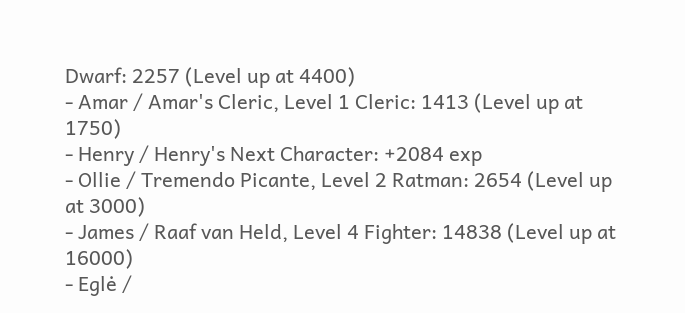Dwarf: 2257 (Level up at 4400)
- Amar / Amar's Cleric, Level 1 Cleric: 1413 (Level up at 1750)
- Henry / Henry's Next Character: +2084 exp
- Ollie / Tremendo Picante, Level 2 Ratman: 2654 (Level up at 3000)
- James / Raaf van Held, Level 4 Fighter: 14838 (Level up at 16000)
- Eglė /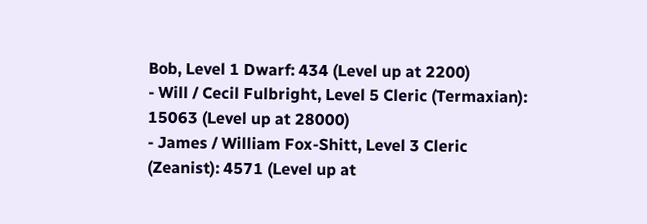Bob, Level 1 Dwarf: 434 (Level up at 2200)
- Will / Cecil Fulbright, Level 5 Cleric (Termaxian): 15063 (Level up at 28000)
- James / William Fox-Shitt, Level 3 Cleric (Zeanist): 4571 (Level up at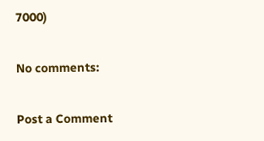7000)

No comments:

Post a Comment